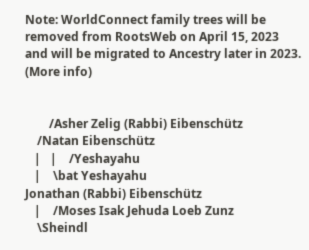Note: WorldConnect family trees will be removed from RootsWeb on April 15, 2023 and will be migrated to Ancestry later in 2023. (More info)


        /Asher Zelig (Rabbi) Eibenschütz
    /Natan Eibenschütz
   |   |    /Yeshayahu
   |    \bat Yeshayahu
Jonathan (Rabbi) Eibenschütz
   |    /Moses Isak Jehuda Loeb Zunz
    \Sheindl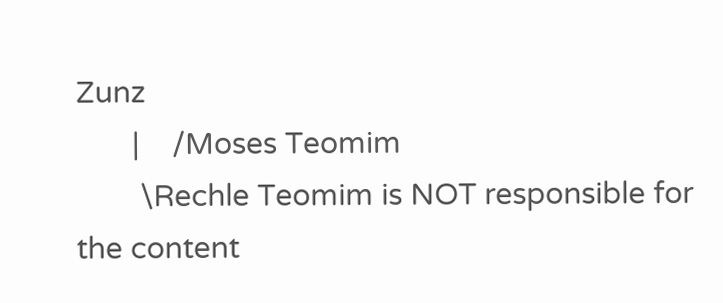Zunz
       |    /Moses Teomim
        \Rechle Teomim is NOT responsible for the content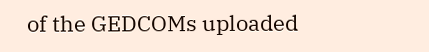of the GEDCOMs uploaded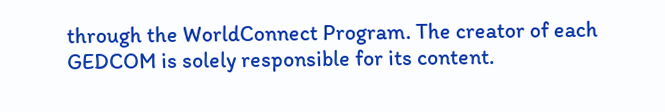through the WorldConnect Program. The creator of each GEDCOM is solely responsible for its content.